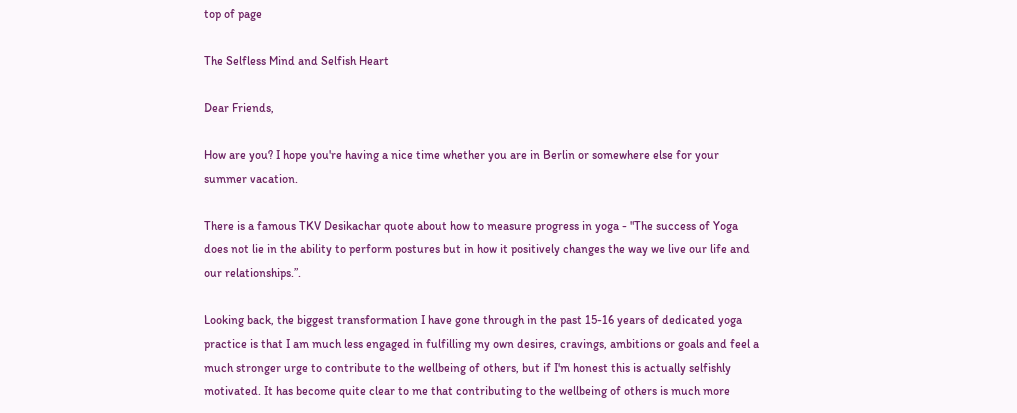top of page

The Selfless Mind and Selfish Heart

Dear Friends,

How are you? I hope you're having a nice time whether you are in Berlin or somewhere else for your summer vacation.

There is a famous TKV Desikachar quote about how to measure progress in yoga - "The success of Yoga does not lie in the ability to perform postures but in how it positively changes the way we live our life and our relationships.”.

Looking back, the biggest transformation I have gone through in the past 15-16 years of dedicated yoga practice is that I am much less engaged in fulfilling my own desires, cravings, ambitions or goals and feel a much stronger urge to contribute to the wellbeing of others, but if I'm honest this is actually selfishly motivated. It has become quite clear to me that contributing to the wellbeing of others is much more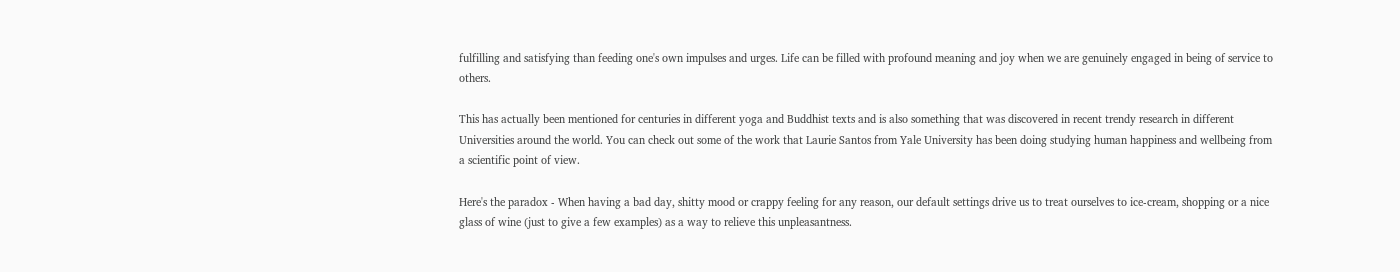fulfilling and satisfying than feeding one's own impulses and urges. Life can be filled with profound meaning and joy when we are genuinely engaged in being of service to others.

This has actually been mentioned for centuries in different yoga and Buddhist texts and is also something that was discovered in recent trendy research in different Universities around the world. You can check out some of the work that Laurie Santos from Yale University has been doing studying human happiness and wellbeing from a scientific point of view.

Here's the paradox - When having a bad day, shitty mood or crappy feeling for any reason, our default settings drive us to treat ourselves to ice-cream, shopping or a nice glass of wine (just to give a few examples) as a way to relieve this unpleasantness.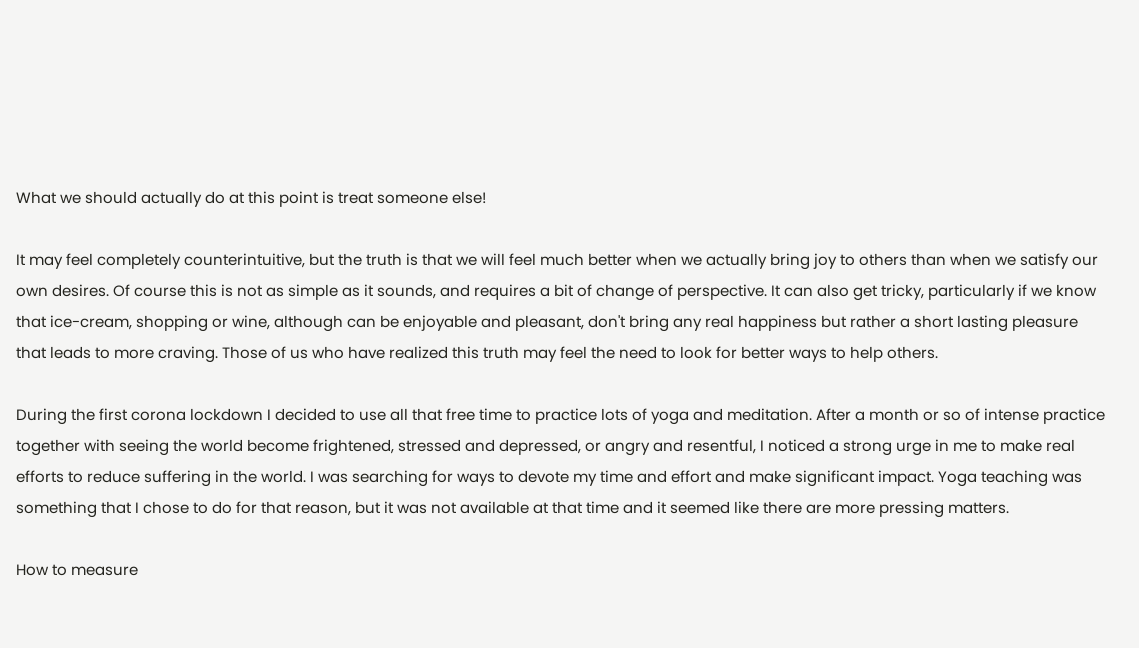What we should actually do at this point is treat someone else!

It may feel completely counterintuitive, but the truth is that we will feel much better when we actually bring joy to others than when we satisfy our own desires. Of course this is not as simple as it sounds, and requires a bit of change of perspective. It can also get tricky, particularly if we know that ice-cream, shopping or wine, although can be enjoyable and pleasant, don't bring any real happiness but rather a short lasting pleasure that leads to more craving. Those of us who have realized this truth may feel the need to look for better ways to help others.

During the first corona lockdown I decided to use all that free time to practice lots of yoga and meditation. After a month or so of intense practice together with seeing the world become frightened, stressed and depressed, or angry and resentful, I noticed a strong urge in me to make real efforts to reduce suffering in the world. I was searching for ways to devote my time and effort and make significant impact. Yoga teaching was something that I chose to do for that reason, but it was not available at that time and it seemed like there are more pressing matters.

How to measure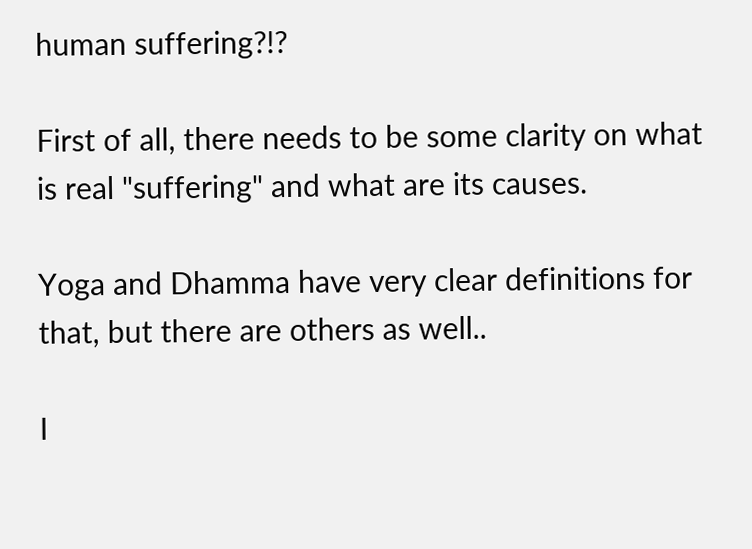human suffering?!?

First of all, there needs to be some clarity on what is real "suffering" and what are its causes.

Yoga and Dhamma have very clear definitions for that, but there are others as well..

I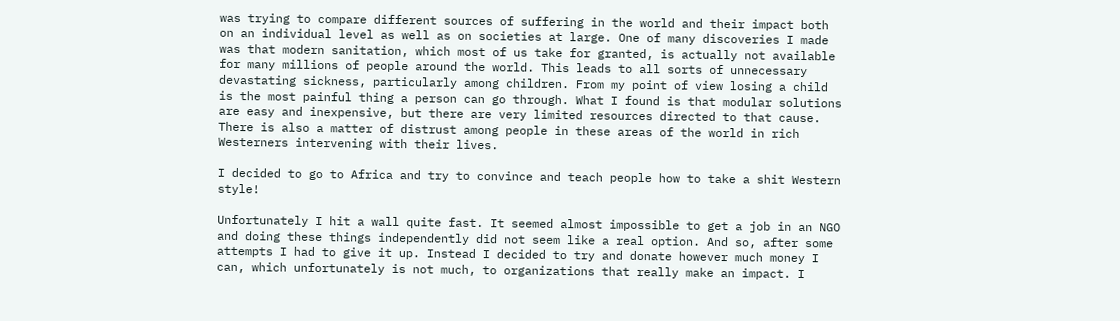was trying to compare different sources of suffering in the world and their impact both on an individual level as well as on societies at large. One of many discoveries I made was that modern sanitation, which most of us take for granted, is actually not available for many millions of people around the world. This leads to all sorts of unnecessary devastating sickness, particularly among children. From my point of view losing a child is the most painful thing a person can go through. What I found is that modular solutions are easy and inexpensive, but there are very limited resources directed to that cause. There is also a matter of distrust among people in these areas of the world in rich Westerners intervening with their lives.

I decided to go to Africa and try to convince and teach people how to take a shit Western style!

Unfortunately I hit a wall quite fast. It seemed almost impossible to get a job in an NGO and doing these things independently did not seem like a real option. And so, after some attempts I had to give it up. Instead I decided to try and donate however much money I can, which unfortunately is not much, to organizations that really make an impact. I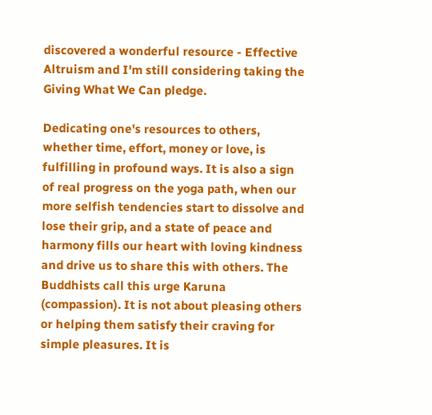discovered a wonderful resource - Effective Altruism and I'm still considering taking the Giving What We Can pledge.

Dedicating one's resources to others, whether time, effort, money or love, is fulfilling in profound ways. It is also a sign of real progress on the yoga path, when our more selfish tendencies start to dissolve and lose their grip, and a state of peace and harmony fills our heart with loving kindness and drive us to share this with others. The Buddhists call this urge Karuna (compassion). It is not about pleasing others or helping them satisfy their craving for simple pleasures. It is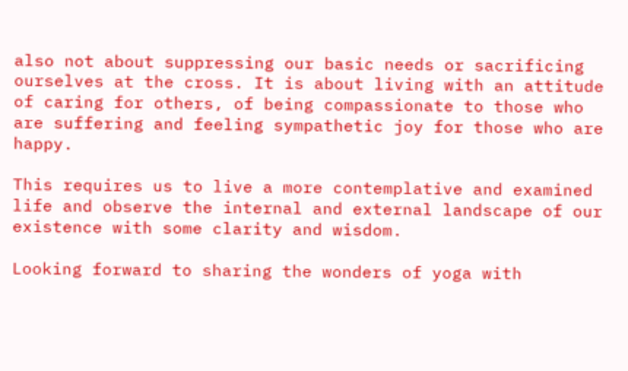also not about suppressing our basic needs or sacrificing ourselves at the cross. It is about living with an attitude of caring for others, of being compassionate to those who are suffering and feeling sympathetic joy for those who are happy.

This requires us to live a more contemplative and examined life and observe the internal and external landscape of our existence with some clarity and wisdom.

Looking forward to sharing the wonders of yoga with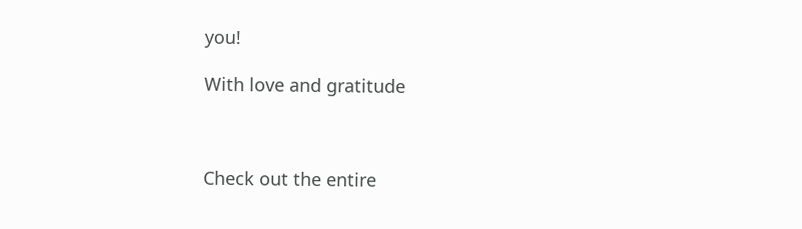you!

With love and gratitude



Check out the entire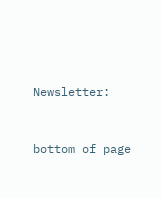Newsletter:


bottom of page